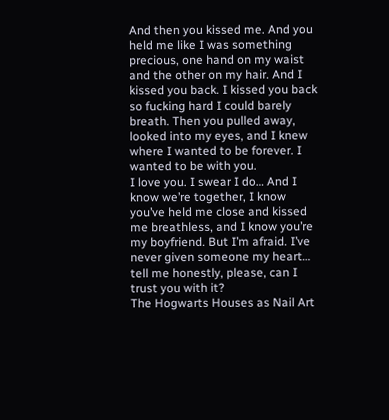And then you kissed me. And you held me like I was something precious, one hand on my waist and the other on my hair. And I kissed you back. I kissed you back so fucking hard I could barely breath. Then you pulled away, looked into my eyes, and I knew where I wanted to be forever. I wanted to be with you.
I love you. I swear I do… And I know we’re together, I know you’ve held me close and kissed me breathless, and I know you’re my boyfriend. But I’m afraid. I’ve never given someone my heart… tell me honestly, please, can I trust you with it?
The Hogwarts Houses as Nail Art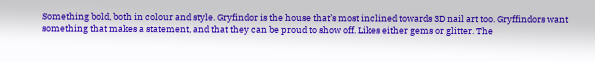Something bold, both in colour and style. Gryfindor is the house that’s most inclined towards 3D nail art too. Gryffindors want something that makes a statement, and that they can be proud to show off. Likes either gems or glitter. The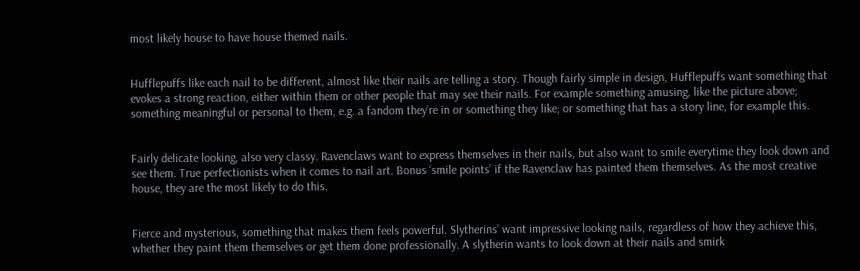most likely house to have house themed nails.


Hufflepuffs like each nail to be different, almost like their nails are telling a story. Though fairly simple in design, Hufflepuffs want something that evokes a strong reaction, either within them or other people that may see their nails. For example something amusing, like the picture above; something meaningful or personal to them, e.g. a fandom they’re in or something they like; or something that has a story line, for example this.


Fairly delicate looking, also very classy. Ravenclaws want to express themselves in their nails, but also want to smile everytime they look down and see them. True perfectionists when it comes to nail art. Bonus ‘smile points’ if the Ravenclaw has painted them themselves. As the most creative house, they are the most likely to do this.


Fierce and mysterious, something that makes them feels powerful. Slytherins’ want impressive looking nails, regardless of how they achieve this, whether they paint them themselves or get them done professionally. A slytherin wants to look down at their nails and smirk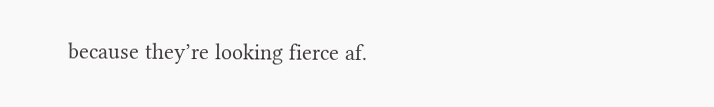because they’re looking fierce af.